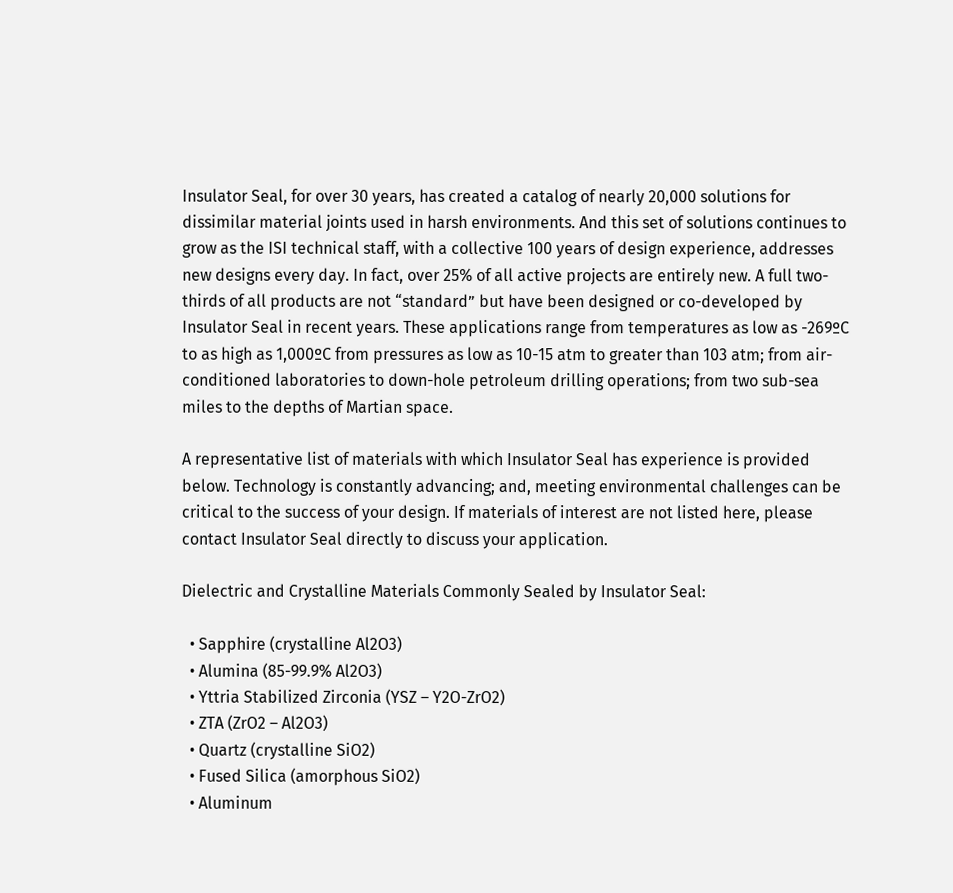Insulator Seal, for over 30 years, has created a catalog of nearly 20,000 solutions for dissimilar material joints used in harsh environments. And this set of solutions continues to grow as the ISI technical staff, with a collective 100 years of design experience, addresses new designs every day. In fact, over 25% of all active projects are entirely new. A full two-thirds of all products are not “standard” but have been designed or co-developed by Insulator Seal in recent years. These applications range from temperatures as low as -269ºC to as high as 1,000ºC from pressures as low as 10-15 atm to greater than 103 atm; from air-conditioned laboratories to down-hole petroleum drilling operations; from two sub-sea miles to the depths of Martian space.

A representative list of materials with which Insulator Seal has experience is provided below. Technology is constantly advancing; and, meeting environmental challenges can be critical to the success of your design. If materials of interest are not listed here, please contact Insulator Seal directly to discuss your application.

Dielectric and Crystalline Materials Commonly Sealed by Insulator Seal:

  • Sapphire (crystalline Al2O3)
  • Alumina (85-99.9% Al2O3)
  • Yttria Stabilized Zirconia (YSZ – Y2O-ZrO2)
  • ZTA (ZrO2 – Al2O3)
  • Quartz (crystalline SiO2)
  • Fused Silica (amorphous SiO2)
  • Aluminum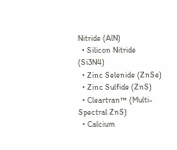Nitride (AlN)
  • Silicon Nitride (Si3N4)
  • Zinc Selenide (ZnSe)
  • Zinc Sulfide (ZnS)
  • Cleartran™ (Multi-Spectral ZnS)
  • Calcium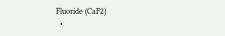Fluoride (CaF2)
  •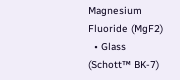Magnesium Fluoride (MgF2)
  • Glass (Schott™ BK-7)